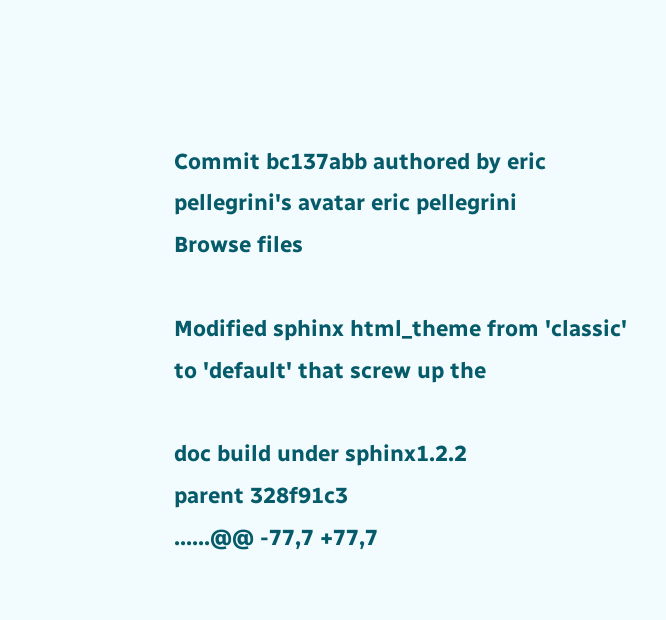Commit bc137abb authored by eric pellegrini's avatar eric pellegrini
Browse files

Modified sphinx html_theme from 'classic' to 'default' that screw up the

doc build under sphinx1.2.2
parent 328f91c3
......@@ -77,7 +77,7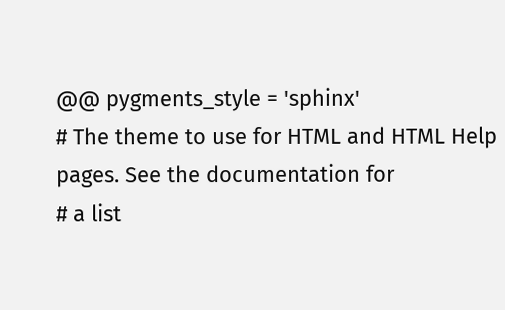@@ pygments_style = 'sphinx'
# The theme to use for HTML and HTML Help pages. See the documentation for
# a list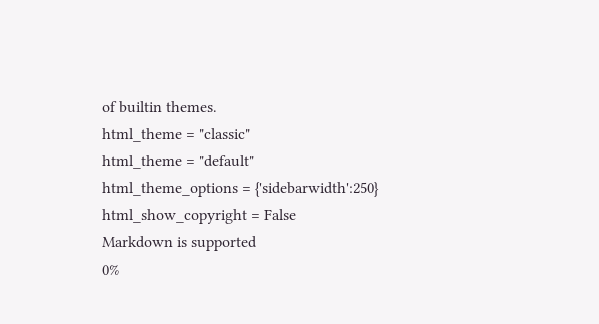of builtin themes.
html_theme = "classic"
html_theme = "default"
html_theme_options = {'sidebarwidth':250}
html_show_copyright = False
Markdown is supported
0%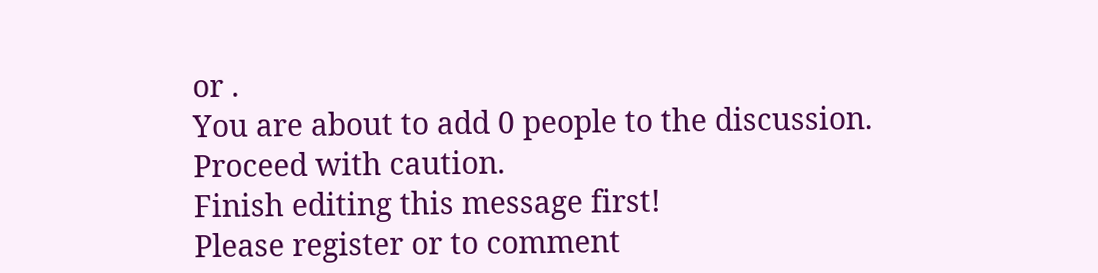or .
You are about to add 0 people to the discussion. Proceed with caution.
Finish editing this message first!
Please register or to comment